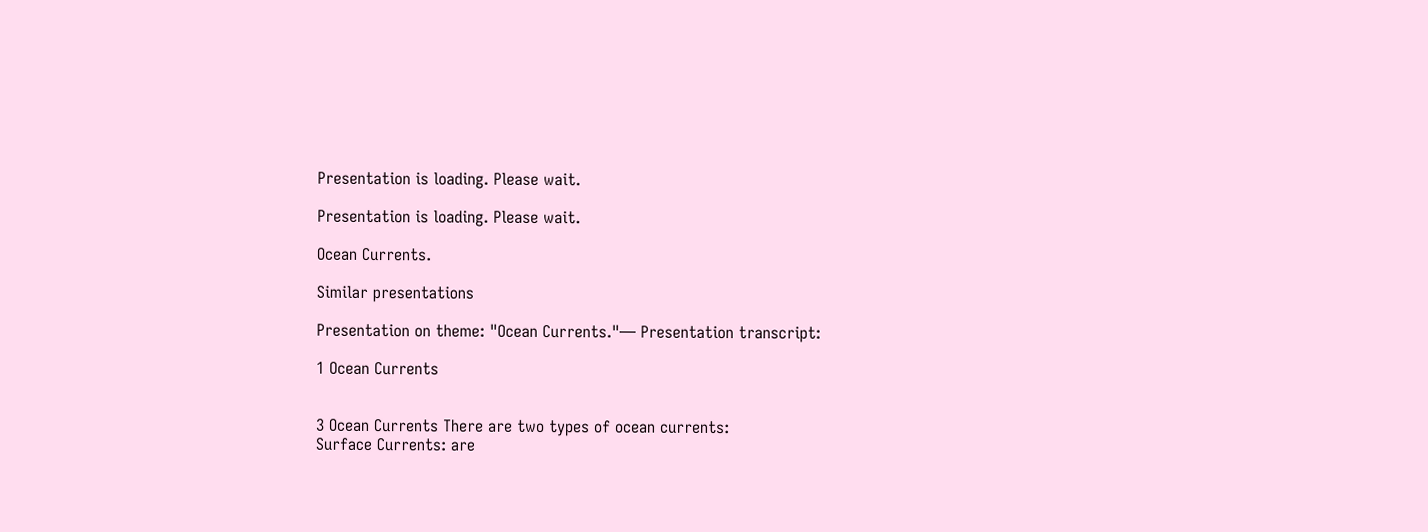Presentation is loading. Please wait.

Presentation is loading. Please wait.

Ocean Currents.

Similar presentations

Presentation on theme: "Ocean Currents."— Presentation transcript:

1 Ocean Currents


3 Ocean Currents There are two types of ocean currents:
Surface Currents: are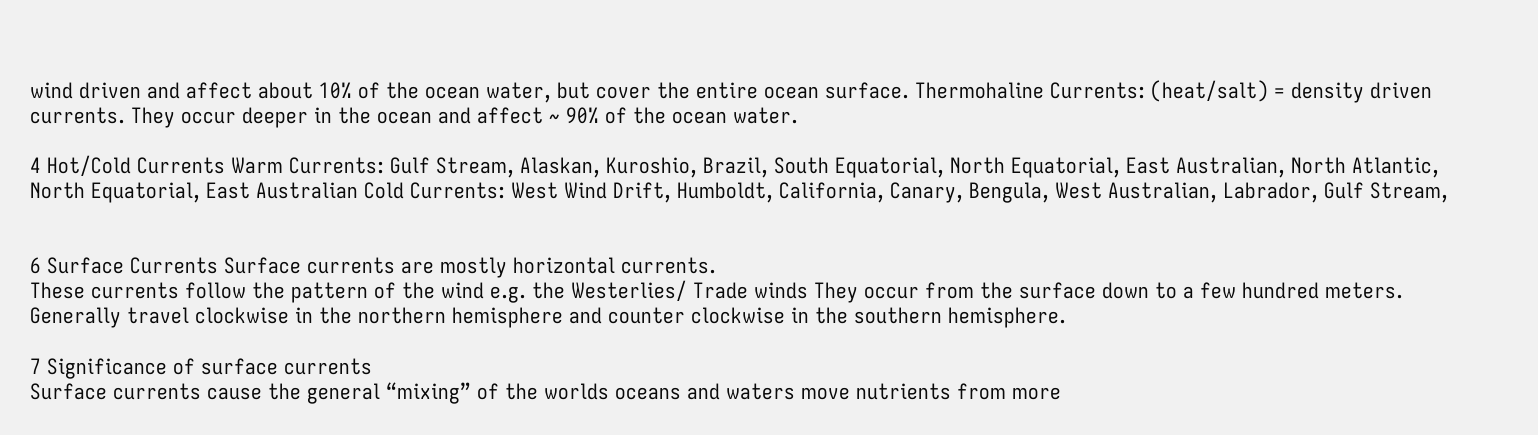wind driven and affect about 10% of the ocean water, but cover the entire ocean surface. Thermohaline Currents: (heat/salt) = density driven currents. They occur deeper in the ocean and affect ~ 90% of the ocean water.

4 Hot/Cold Currents Warm Currents: Gulf Stream, Alaskan, Kuroshio, Brazil, South Equatorial, North Equatorial, East Australian, North Atlantic, North Equatorial, East Australian Cold Currents: West Wind Drift, Humboldt, California, Canary, Bengula, West Australian, Labrador, Gulf Stream,


6 Surface Currents Surface currents are mostly horizontal currents.
These currents follow the pattern of the wind e.g. the Westerlies/ Trade winds They occur from the surface down to a few hundred meters. Generally travel clockwise in the northern hemisphere and counter clockwise in the southern hemisphere.

7 Significance of surface currents
Surface currents cause the general “mixing” of the worlds oceans and waters move nutrients from more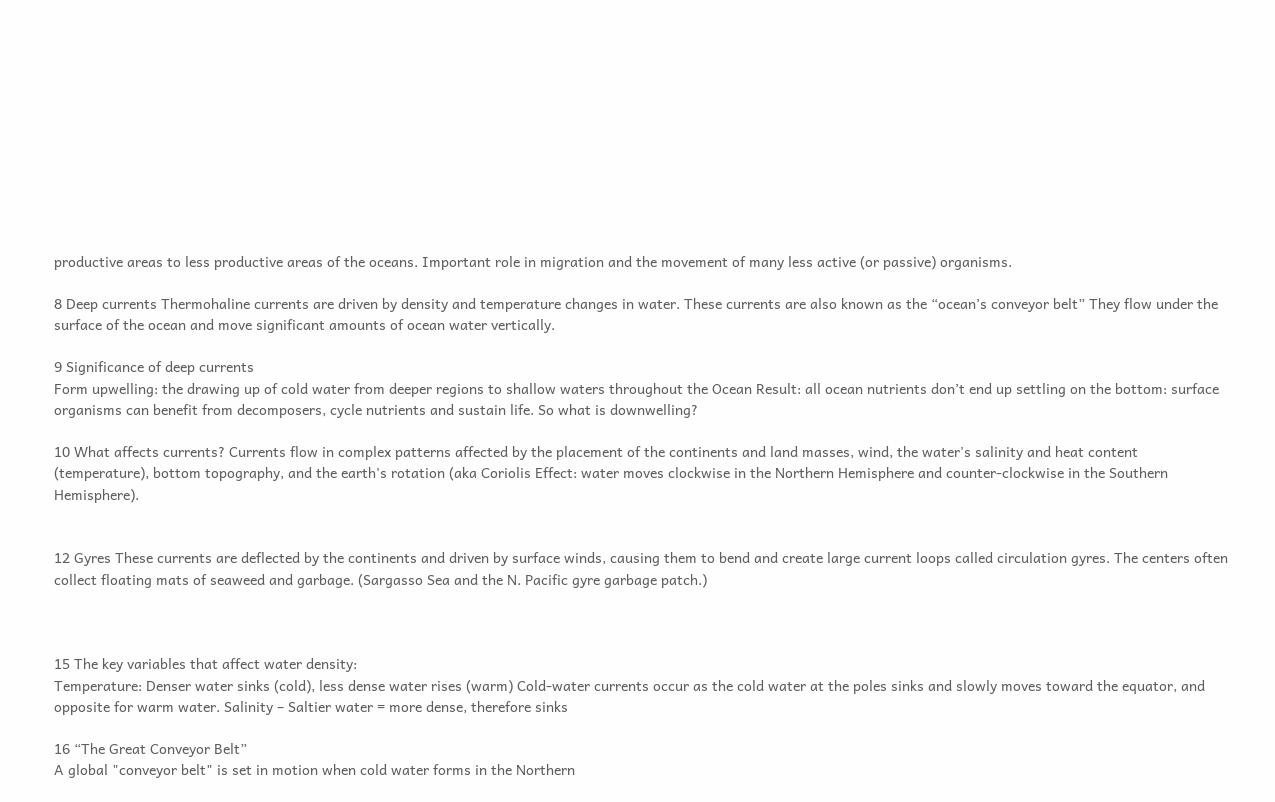productive areas to less productive areas of the oceans. Important role in migration and the movement of many less active (or passive) organisms.

8 Deep currents Thermohaline currents are driven by density and temperature changes in water. These currents are also known as the “ocean’s conveyor belt” They flow under the surface of the ocean and move significant amounts of ocean water vertically.

9 Significance of deep currents
Form upwelling: the drawing up of cold water from deeper regions to shallow waters throughout the Ocean Result: all ocean nutrients don’t end up settling on the bottom: surface organisms can benefit from decomposers, cycle nutrients and sustain life. So what is downwelling?

10 What affects currents? Currents flow in complex patterns affected by the placement of the continents and land masses, wind, the water's salinity and heat content (temperature), bottom topography, and the earth's rotation (aka Coriolis Effect: water moves clockwise in the Northern Hemisphere and counter-clockwise in the Southern Hemisphere).


12 Gyres These currents are deflected by the continents and driven by surface winds, causing them to bend and create large current loops called circulation gyres. The centers often collect floating mats of seaweed and garbage. (Sargasso Sea and the N. Pacific gyre garbage patch.)



15 The key variables that affect water density:
Temperature: Denser water sinks (cold), less dense water rises (warm) Cold-water currents occur as the cold water at the poles sinks and slowly moves toward the equator, and opposite for warm water. Salinity – Saltier water = more dense, therefore sinks

16 “The Great Conveyor Belt”
A global "conveyor belt" is set in motion when cold water forms in the Northern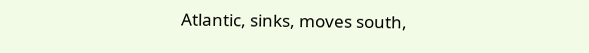Atlantic, sinks, moves south,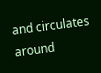and circulates around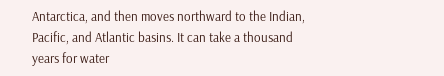Antarctica, and then moves northward to the Indian, Pacific, and Atlantic basins. It can take a thousand years for water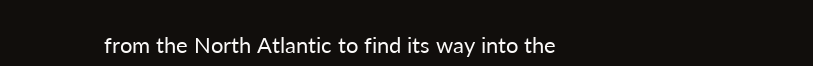from the North Atlantic to find its way into the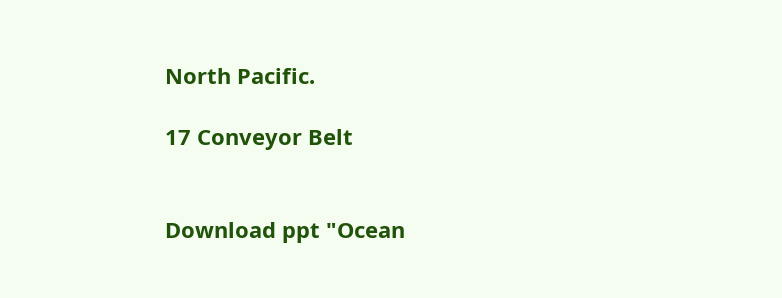North Pacific.

17 Conveyor Belt


Download ppt "Ocean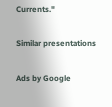Currents."

Similar presentations

Ads by Google